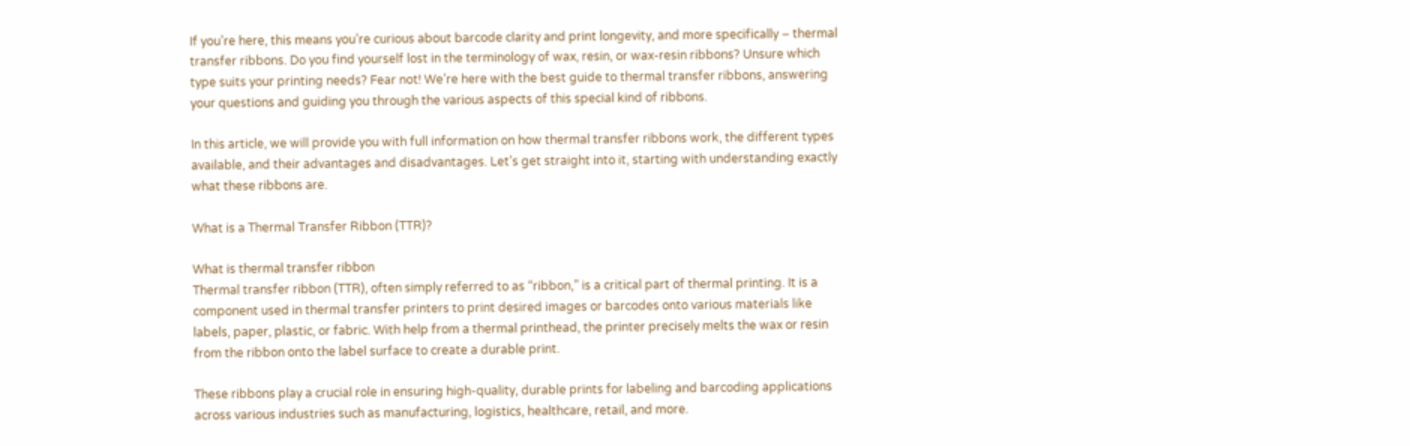If you’re here, this means you’re curious about barcode clarity and print longevity, and more specifically – thermal transfer ribbons. Do you find yourself lost in the terminology of wax, resin, or wax-resin ribbons? Unsure which type suits your printing needs? Fear not! We’re here with the best guide to thermal transfer ribbons, answering your questions and guiding you through the various aspects of this special kind of ribbons.

In this article, we will provide you with full information on how thermal transfer ribbons work, the different types available, and their advantages and disadvantages. Let’s get straight into it, starting with understanding exactly what these ribbons are.

What is a Thermal Transfer Ribbon (TTR)?

What is thermal transfer ribbon
Thermal transfer ribbon (TTR), often simply referred to as “ribbon,” is a critical part of thermal printing. It is a component used in thermal transfer printers to print desired images or barcodes onto various materials like labels, paper, plastic, or fabric. With help from a thermal printhead, the printer precisely melts the wax or resin from the ribbon onto the label surface to create a durable print.

These ribbons play a crucial role in ensuring high-quality, durable prints for labeling and barcoding applications across various industries such as manufacturing, logistics, healthcare, retail, and more.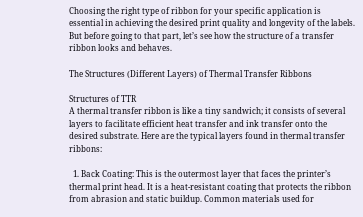Choosing the right type of ribbon for your specific application is essential in achieving the desired print quality and longevity of the labels. But before going to that part, let’s see how the structure of a transfer ribbon looks and behaves.

The Structures (Different Layers) of Thermal Transfer Ribbons

Structures of TTR
A thermal transfer ribbon is like a tiny sandwich; it consists of several layers to facilitate efficient heat transfer and ink transfer onto the desired substrate. Here are the typical layers found in thermal transfer ribbons:

  1. Back Coating: This is the outermost layer that faces the printer’s thermal print head. It is a heat-resistant coating that protects the ribbon from abrasion and static buildup. Common materials used for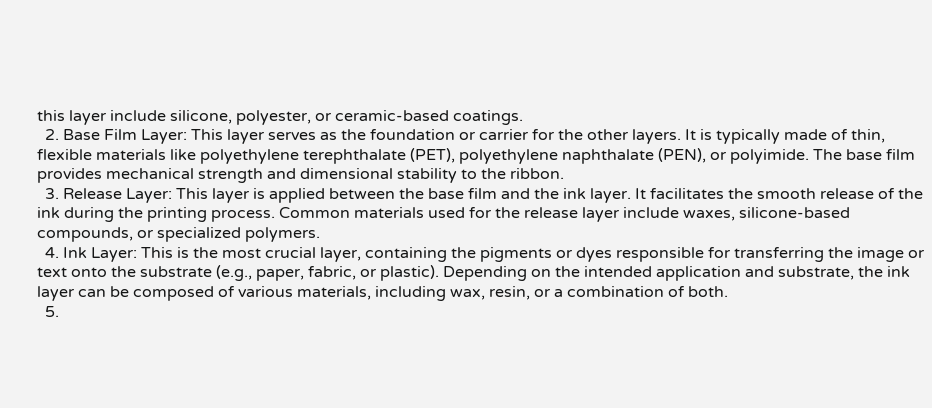this layer include silicone, polyester, or ceramic-based coatings.
  2. Base Film Layer: This layer serves as the foundation or carrier for the other layers. It is typically made of thin, flexible materials like polyethylene terephthalate (PET), polyethylene naphthalate (PEN), or polyimide. The base film provides mechanical strength and dimensional stability to the ribbon.
  3. Release Layer: This layer is applied between the base film and the ink layer. It facilitates the smooth release of the ink during the printing process. Common materials used for the release layer include waxes, silicone-based compounds, or specialized polymers.
  4. Ink Layer: This is the most crucial layer, containing the pigments or dyes responsible for transferring the image or text onto the substrate (e.g., paper, fabric, or plastic). Depending on the intended application and substrate, the ink layer can be composed of various materials, including wax, resin, or a combination of both.
  5.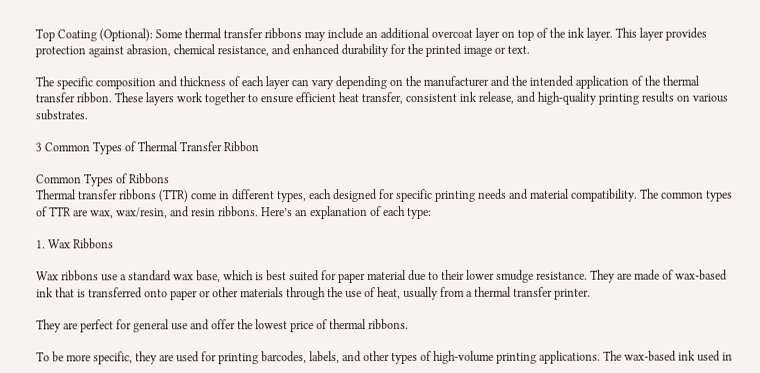Top Coating (Optional): Some thermal transfer ribbons may include an additional overcoat layer on top of the ink layer. This layer provides protection against abrasion, chemical resistance, and enhanced durability for the printed image or text.

The specific composition and thickness of each layer can vary depending on the manufacturer and the intended application of the thermal transfer ribbon. These layers work together to ensure efficient heat transfer, consistent ink release, and high-quality printing results on various substrates.

3 Common Types of Thermal Transfer Ribbon

Common Types of Ribbons
Thermal transfer ribbons (TTR) come in different types, each designed for specific printing needs and material compatibility. The common types of TTR are wax, wax/resin, and resin ribbons. Here’s an explanation of each type:

1. Wax Ribbons

Wax ribbons use a standard wax base, which is best suited for paper material due to their lower smudge resistance. They are made of wax-based ink that is transferred onto paper or other materials through the use of heat, usually from a thermal transfer printer.

They are perfect for general use and offer the lowest price of thermal ribbons.

To be more specific, they are used for printing barcodes, labels, and other types of high-volume printing applications. The wax-based ink used in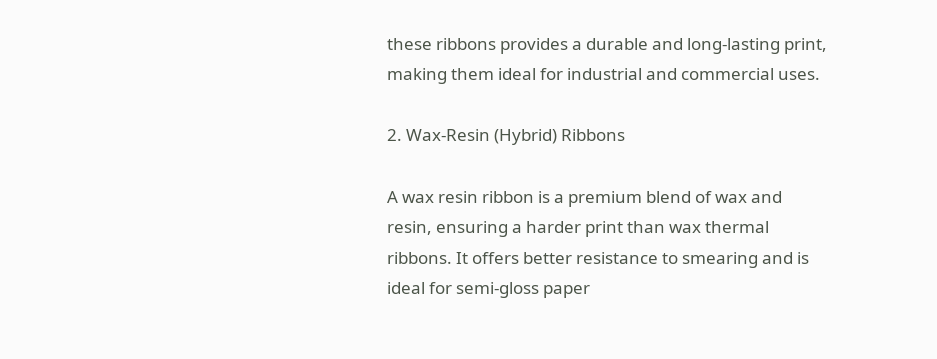these ribbons provides a durable and long-lasting print, making them ideal for industrial and commercial uses.

2. Wax-Resin (Hybrid) Ribbons

A wax resin ribbon is a premium blend of wax and resin, ensuring a harder print than wax thermal ribbons. It offers better resistance to smearing and is ideal for semi-gloss paper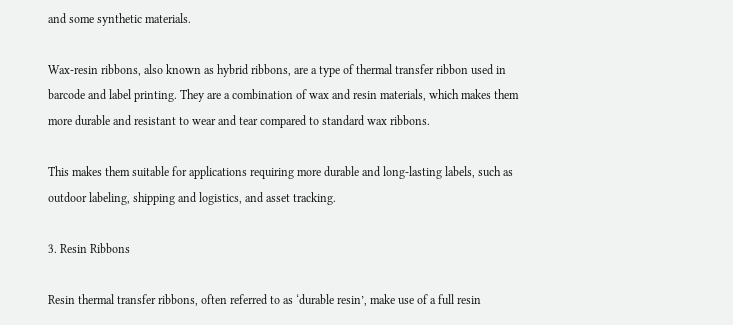and some synthetic materials.

Wax-resin ribbons, also known as hybrid ribbons, are a type of thermal transfer ribbon used in barcode and label printing. They are a combination of wax and resin materials, which makes them more durable and resistant to wear and tear compared to standard wax ribbons.

This makes them suitable for applications requiring more durable and long-lasting labels, such as outdoor labeling, shipping and logistics, and asset tracking.

3. Resin Ribbons

Resin thermal transfer ribbons, often referred to as ‘durable resin’, make use of a full resin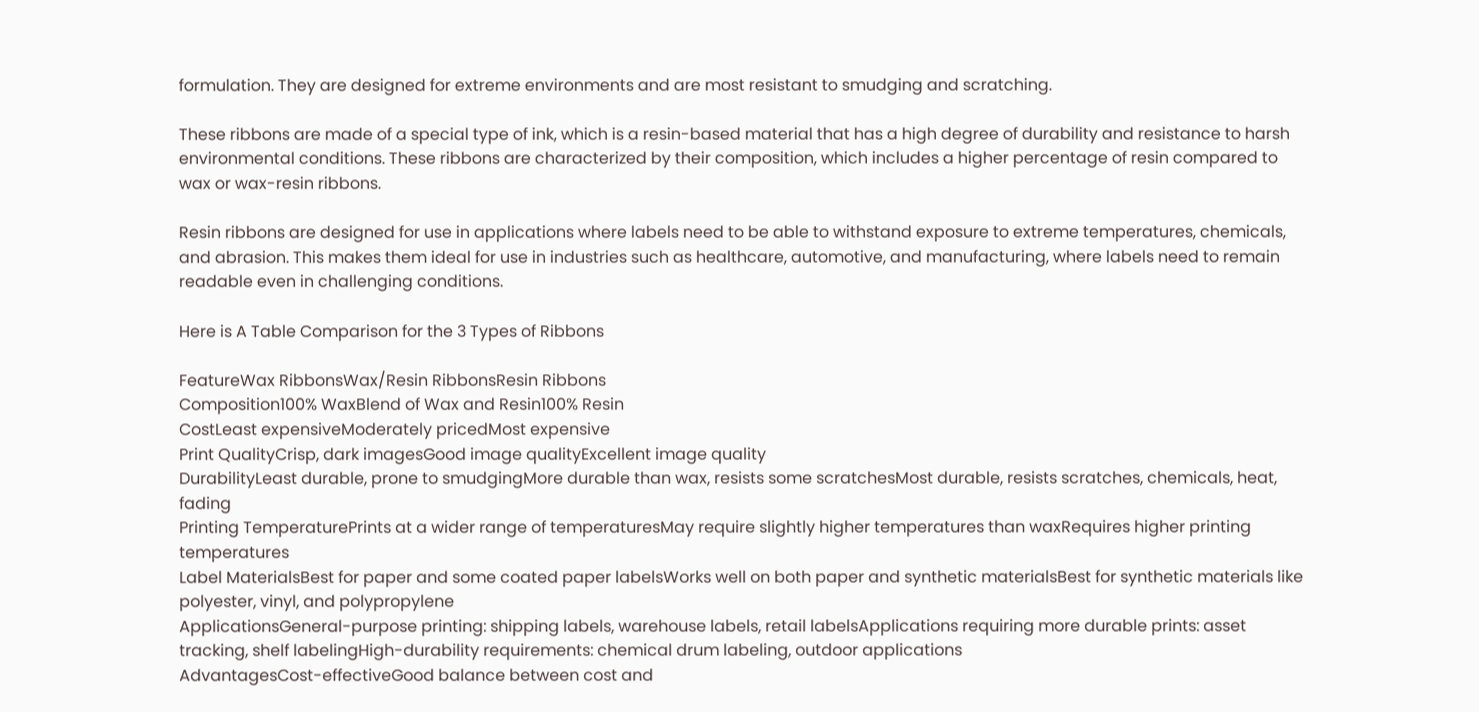formulation. They are designed for extreme environments and are most resistant to smudging and scratching.

These ribbons are made of a special type of ink, which is a resin-based material that has a high degree of durability and resistance to harsh environmental conditions. These ribbons are characterized by their composition, which includes a higher percentage of resin compared to wax or wax-resin ribbons.

Resin ribbons are designed for use in applications where labels need to be able to withstand exposure to extreme temperatures, chemicals, and abrasion. This makes them ideal for use in industries such as healthcare, automotive, and manufacturing, where labels need to remain readable even in challenging conditions.

Here is A Table Comparison for the 3 Types of Ribbons

FeatureWax RibbonsWax/Resin RibbonsResin Ribbons
Composition100% WaxBlend of Wax and Resin100% Resin
CostLeast expensiveModerately pricedMost expensive
Print QualityCrisp, dark imagesGood image qualityExcellent image quality
DurabilityLeast durable, prone to smudgingMore durable than wax, resists some scratchesMost durable, resists scratches, chemicals, heat, fading
Printing TemperaturePrints at a wider range of temperaturesMay require slightly higher temperatures than waxRequires higher printing temperatures
Label MaterialsBest for paper and some coated paper labelsWorks well on both paper and synthetic materialsBest for synthetic materials like polyester, vinyl, and polypropylene
ApplicationsGeneral-purpose printing: shipping labels, warehouse labels, retail labelsApplications requiring more durable prints: asset tracking, shelf labelingHigh-durability requirements: chemical drum labeling, outdoor applications
AdvantagesCost-effectiveGood balance between cost and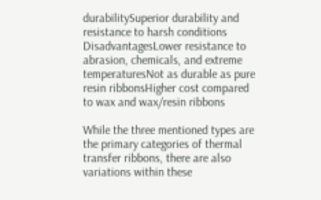durabilitySuperior durability and resistance to harsh conditions
DisadvantagesLower resistance to abrasion, chemicals, and extreme temperaturesNot as durable as pure resin ribbonsHigher cost compared to wax and wax/resin ribbons

While the three mentioned types are the primary categories of thermal transfer ribbons, there are also variations within these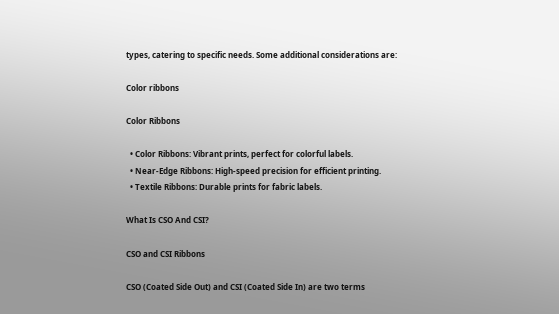types, catering to specific needs. Some additional considerations are:

Color ribbons

Color Ribbons

  • Color Ribbons: Vibrant prints, perfect for colorful labels.
  • Near-Edge Ribbons: High-speed precision for efficient printing.
  • Textile Ribbons: Durable prints for fabric labels.

What Is CSO And CSI?

CSO and CSI Ribbons

CSO (Coated Side Out) and CSI (Coated Side In) are two terms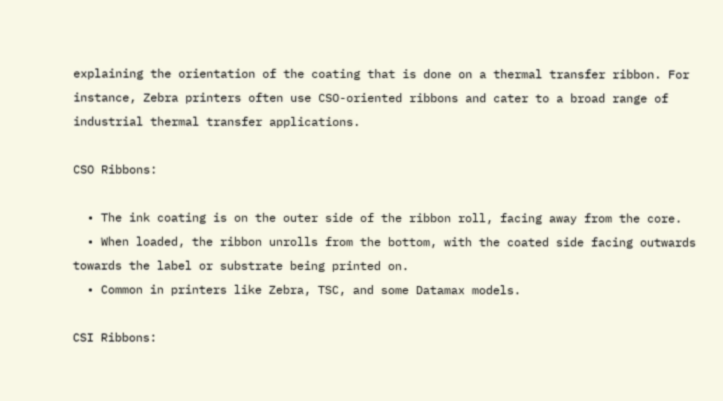explaining the orientation of the coating that is done on a thermal transfer ribbon. For instance, Zebra printers often use CSO-oriented ribbons and cater to a broad range of industrial thermal transfer applications.

CSO Ribbons:

  • The ink coating is on the outer side of the ribbon roll, facing away from the core.
  • When loaded, the ribbon unrolls from the bottom, with the coated side facing outwards towards the label or substrate being printed on.
  • Common in printers like Zebra, TSC, and some Datamax models.

CSI Ribbons: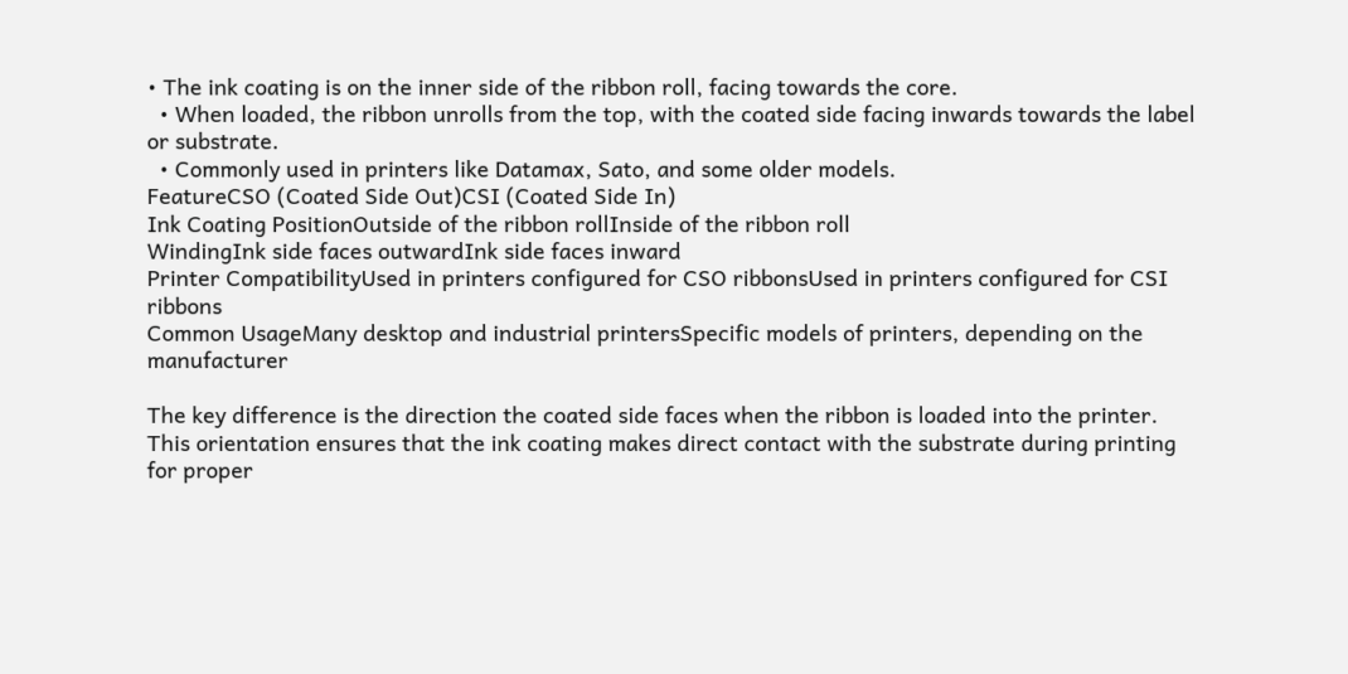• The ink coating is on the inner side of the ribbon roll, facing towards the core.
  • When loaded, the ribbon unrolls from the top, with the coated side facing inwards towards the label or substrate.
  • Commonly used in printers like Datamax, Sato, and some older models.
FeatureCSO (Coated Side Out)CSI (Coated Side In)
Ink Coating PositionOutside of the ribbon rollInside of the ribbon roll
WindingInk side faces outwardInk side faces inward
Printer CompatibilityUsed in printers configured for CSO ribbonsUsed in printers configured for CSI ribbons
Common UsageMany desktop and industrial printersSpecific models of printers, depending on the manufacturer

The key difference is the direction the coated side faces when the ribbon is loaded into the printer. This orientation ensures that the ink coating makes direct contact with the substrate during printing for proper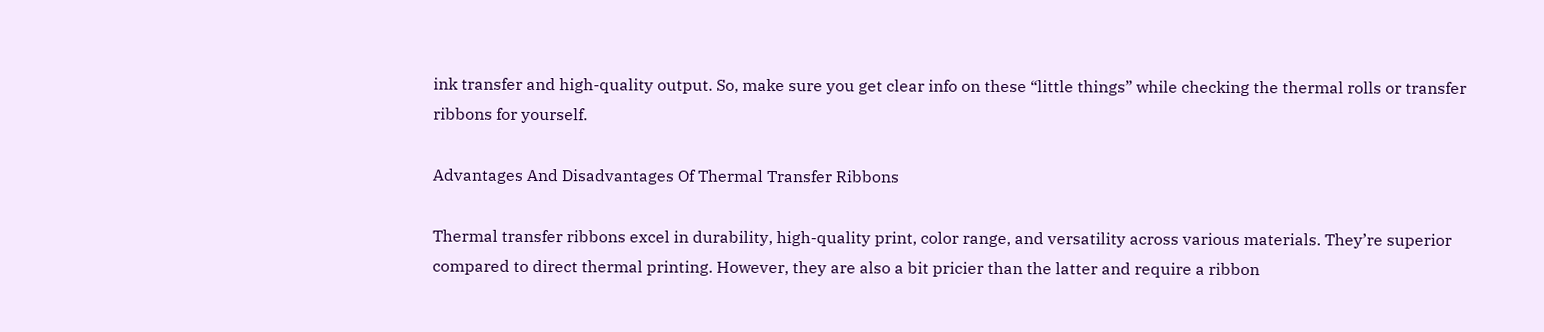ink transfer and high-quality output. So, make sure you get clear info on these “little things” while checking the thermal rolls or transfer ribbons for yourself.

Advantages And Disadvantages Of Thermal Transfer Ribbons

Thermal transfer ribbons excel in durability, high-quality print, color range, and versatility across various materials. They’re superior compared to direct thermal printing. However, they are also a bit pricier than the latter and require a ribbon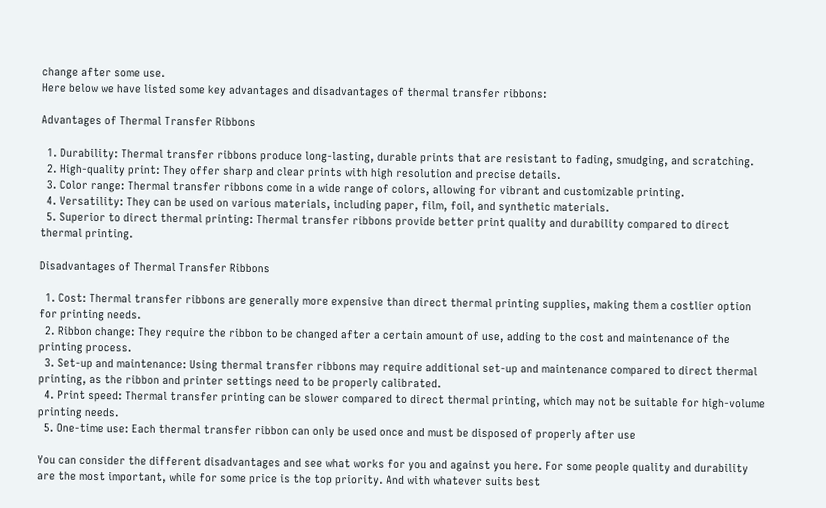change after some use.
Here below we have listed some key advantages and disadvantages of thermal transfer ribbons:

Advantages of Thermal Transfer Ribbons

  1. Durability: Thermal transfer ribbons produce long-lasting, durable prints that are resistant to fading, smudging, and scratching.
  2. High-quality print: They offer sharp and clear prints with high resolution and precise details.
  3. Color range: Thermal transfer ribbons come in a wide range of colors, allowing for vibrant and customizable printing.
  4. Versatility: They can be used on various materials, including paper, film, foil, and synthetic materials.
  5. Superior to direct thermal printing: Thermal transfer ribbons provide better print quality and durability compared to direct thermal printing.

Disadvantages of Thermal Transfer Ribbons

  1. Cost: Thermal transfer ribbons are generally more expensive than direct thermal printing supplies, making them a costlier option for printing needs.
  2. Ribbon change: They require the ribbon to be changed after a certain amount of use, adding to the cost and maintenance of the printing process.
  3. Set-up and maintenance: Using thermal transfer ribbons may require additional set-up and maintenance compared to direct thermal printing, as the ribbon and printer settings need to be properly calibrated.
  4. Print speed: Thermal transfer printing can be slower compared to direct thermal printing, which may not be suitable for high-volume printing needs.
  5. One-time use: Each thermal transfer ribbon can only be used once and must be disposed of properly after use

You can consider the different disadvantages and see what works for you and against you here. For some people quality and durability are the most important, while for some price is the top priority. And with whatever suits best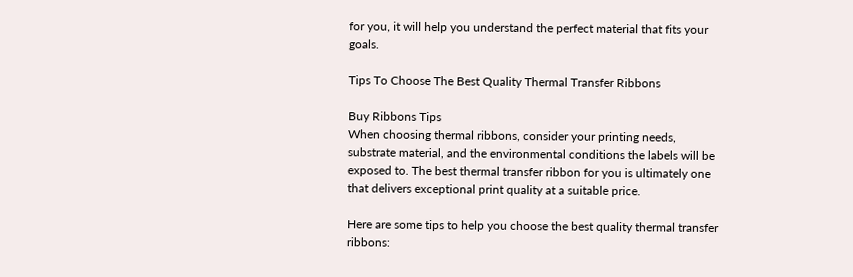for you, it will help you understand the perfect material that fits your goals.

Tips To Choose The Best Quality Thermal Transfer Ribbons

Buy Ribbons Tips
When choosing thermal ribbons, consider your printing needs, substrate material, and the environmental conditions the labels will be exposed to. The best thermal transfer ribbon for you is ultimately one that delivers exceptional print quality at a suitable price.

Here are some tips to help you choose the best quality thermal transfer ribbons: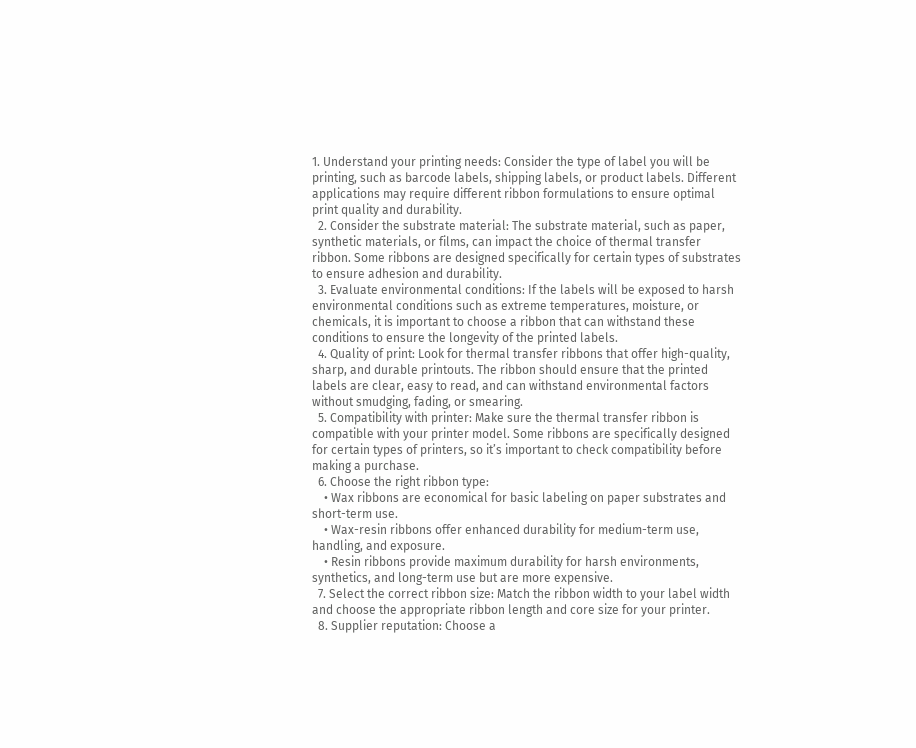1. Understand your printing needs: Consider the type of label you will be printing, such as barcode labels, shipping labels, or product labels. Different applications may require different ribbon formulations to ensure optimal print quality and durability.
  2. Consider the substrate material: The substrate material, such as paper, synthetic materials, or films, can impact the choice of thermal transfer ribbon. Some ribbons are designed specifically for certain types of substrates to ensure adhesion and durability.
  3. Evaluate environmental conditions: If the labels will be exposed to harsh environmental conditions such as extreme temperatures, moisture, or chemicals, it is important to choose a ribbon that can withstand these conditions to ensure the longevity of the printed labels.
  4. Quality of print: Look for thermal transfer ribbons that offer high-quality, sharp, and durable printouts. The ribbon should ensure that the printed labels are clear, easy to read, and can withstand environmental factors without smudging, fading, or smearing.
  5. Compatibility with printer: Make sure the thermal transfer ribbon is compatible with your printer model. Some ribbons are specifically designed for certain types of printers, so it’s important to check compatibility before making a purchase.
  6. Choose the right ribbon type:
    • Wax ribbons are economical for basic labeling on paper substrates and short-term use.
    • Wax-resin ribbons offer enhanced durability for medium-term use, handling, and exposure.
    • Resin ribbons provide maximum durability for harsh environments, synthetics, and long-term use but are more expensive.
  7. Select the correct ribbon size: Match the ribbon width to your label width and choose the appropriate ribbon length and core size for your printer.
  8. Supplier reputation: Choose a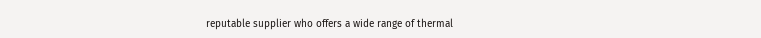reputable supplier who offers a wide range of thermal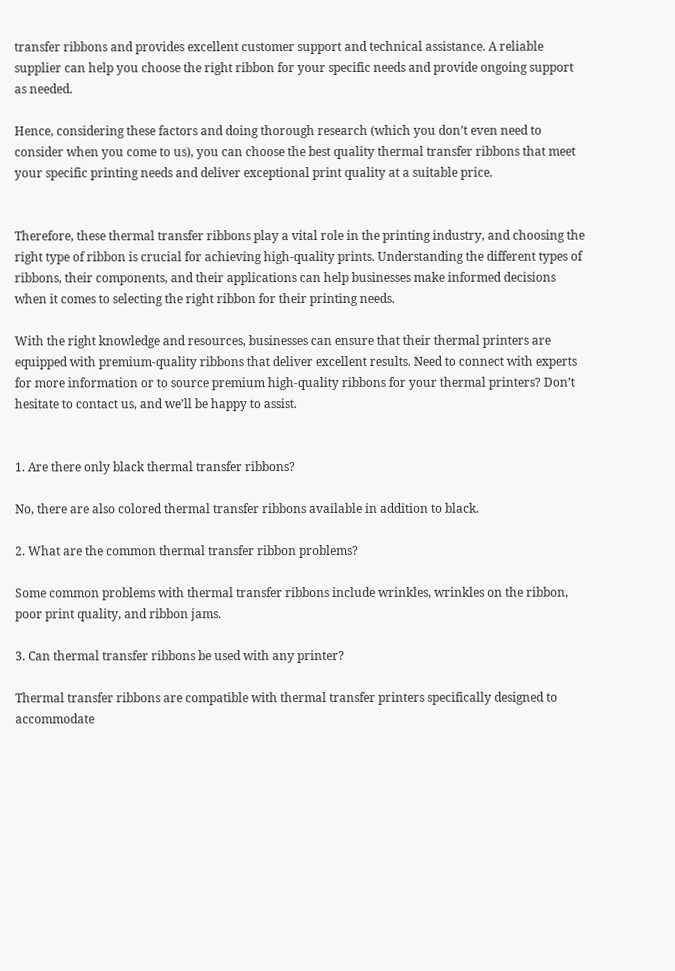transfer ribbons and provides excellent customer support and technical assistance. A reliable supplier can help you choose the right ribbon for your specific needs and provide ongoing support as needed.

Hence, considering these factors and doing thorough research (which you don’t even need to consider when you come to us), you can choose the best quality thermal transfer ribbons that meet your specific printing needs and deliver exceptional print quality at a suitable price.


Therefore, these thermal transfer ribbons play a vital role in the printing industry, and choosing the right type of ribbon is crucial for achieving high-quality prints. Understanding the different types of ribbons, their components, and their applications can help businesses make informed decisions when it comes to selecting the right ribbon for their printing needs.

With the right knowledge and resources, businesses can ensure that their thermal printers are equipped with premium-quality ribbons that deliver excellent results. Need to connect with experts for more information or to source premium high-quality ribbons for your thermal printers? Don’t hesitate to contact us, and we’ll be happy to assist.


1. Are there only black thermal transfer ribbons?

No, there are also colored thermal transfer ribbons available in addition to black.

2. What are the common thermal transfer ribbon problems?

Some common problems with thermal transfer ribbons include wrinkles, wrinkles on the ribbon, poor print quality, and ribbon jams.

3. Can thermal transfer ribbons be used with any printer?

Thermal transfer ribbons are compatible with thermal transfer printers specifically designed to accommodate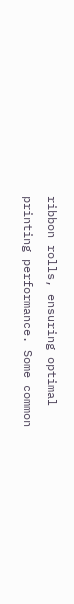ribbon rolls, ensuring optimal printing performance. Some common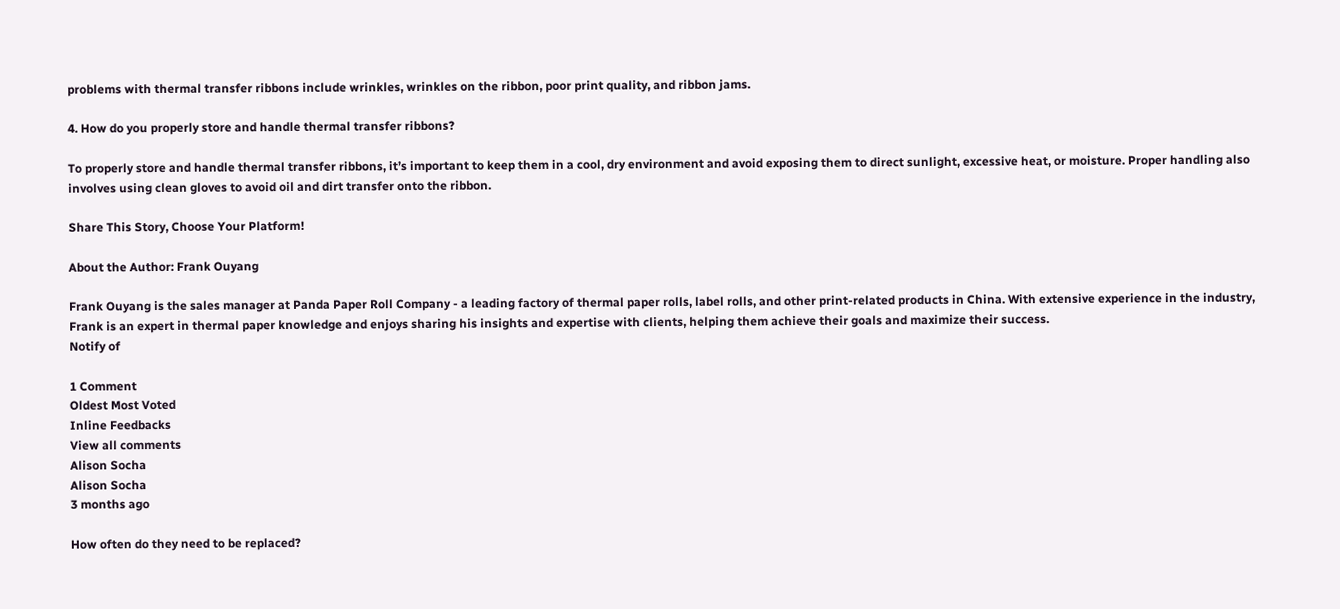problems with thermal transfer ribbons include wrinkles, wrinkles on the ribbon, poor print quality, and ribbon jams.

4. How do you properly store and handle thermal transfer ribbons?

To properly store and handle thermal transfer ribbons, it’s important to keep them in a cool, dry environment and avoid exposing them to direct sunlight, excessive heat, or moisture. Proper handling also involves using clean gloves to avoid oil and dirt transfer onto the ribbon.

Share This Story, Choose Your Platform!

About the Author: Frank Ouyang

Frank Ouyang is the sales manager at Panda Paper Roll Company - a leading factory of thermal paper rolls, label rolls, and other print-related products in China. With extensive experience in the industry, Frank is an expert in thermal paper knowledge and enjoys sharing his insights and expertise with clients, helping them achieve their goals and maximize their success.
Notify of

1 Comment
Oldest Most Voted
Inline Feedbacks
View all comments
Alison Socha
Alison Socha
3 months ago

How often do they need to be replaced?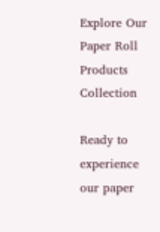Explore Our Paper Roll Products Collection

Ready to experience our paper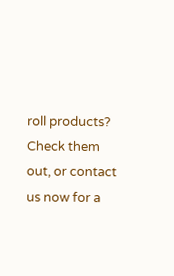roll products? Check them out, or contact us now for a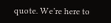quote. We’re here to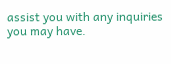assist you with any inquiries you may have.